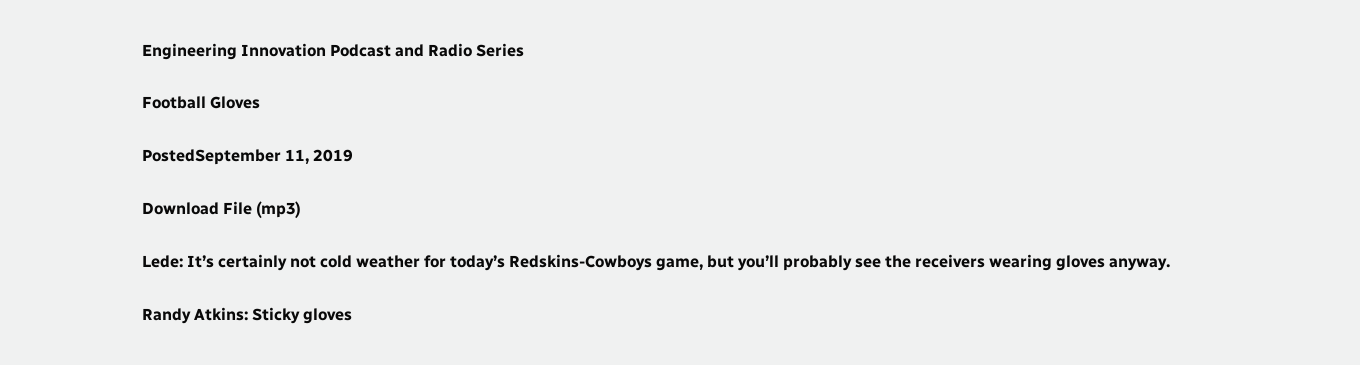Engineering Innovation Podcast and Radio Series

Football Gloves

PostedSeptember 11, 2019

Download File (mp3)

Lede: It’s certainly not cold weather for today’s Redskins-Cowboys game, but you’ll probably see the receivers wearing gloves anyway.

Randy Atkins: Sticky gloves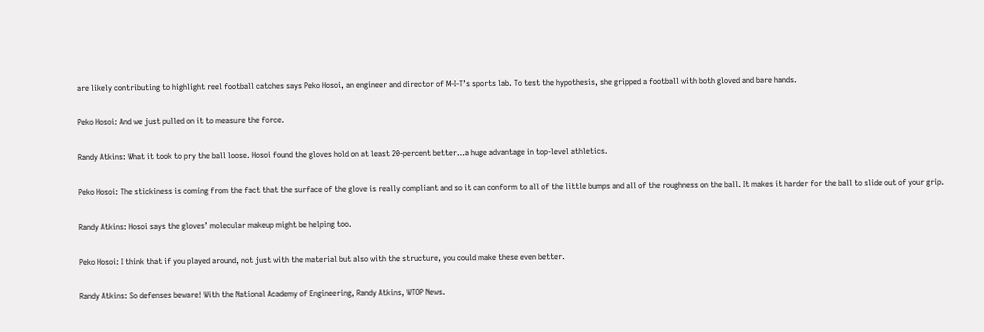are likely contributing to highlight reel football catches says Peko Hosoi, an engineer and director of M-I-T’s sports lab. To test the hypothesis, she gripped a football with both gloved and bare hands.

Peko Hosoi: And we just pulled on it to measure the force.

Randy Atkins: What it took to pry the ball loose. Hosoi found the gloves hold on at least 20-percent better…a huge advantage in top-level athletics.

Peko Hosoi: The stickiness is coming from the fact that the surface of the glove is really compliant and so it can conform to all of the little bumps and all of the roughness on the ball. It makes it harder for the ball to slide out of your grip.

Randy Atkins: Hosoi says the gloves’ molecular makeup might be helping too.

Peko Hosoi: I think that if you played around, not just with the material but also with the structure, you could make these even better.

Randy Atkins: So defenses beware! With the National Academy of Engineering, Randy Atkins, WTOP News.